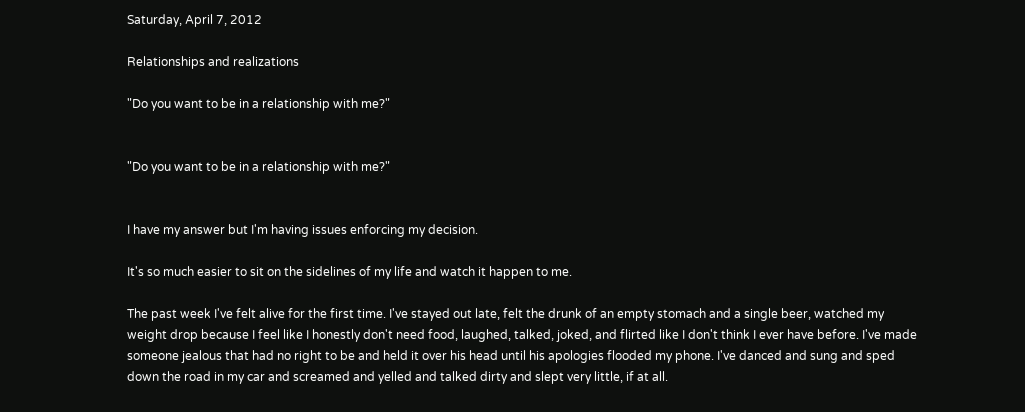Saturday, April 7, 2012

Relationships and realizations

"Do you want to be in a relationship with me?"


"Do you want to be in a relationship with me?"


I have my answer but I'm having issues enforcing my decision.

It's so much easier to sit on the sidelines of my life and watch it happen to me.

The past week I've felt alive for the first time. I've stayed out late, felt the drunk of an empty stomach and a single beer, watched my weight drop because I feel like I honestly don't need food, laughed, talked, joked, and flirted like I don't think I ever have before. I've made someone jealous that had no right to be and held it over his head until his apologies flooded my phone. I've danced and sung and sped down the road in my car and screamed and yelled and talked dirty and slept very little, if at all.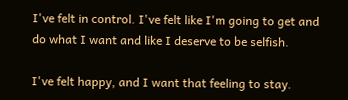I've felt in control. I've felt like I'm going to get and do what I want and like I deserve to be selfish.

I've felt happy, and I want that feeling to stay.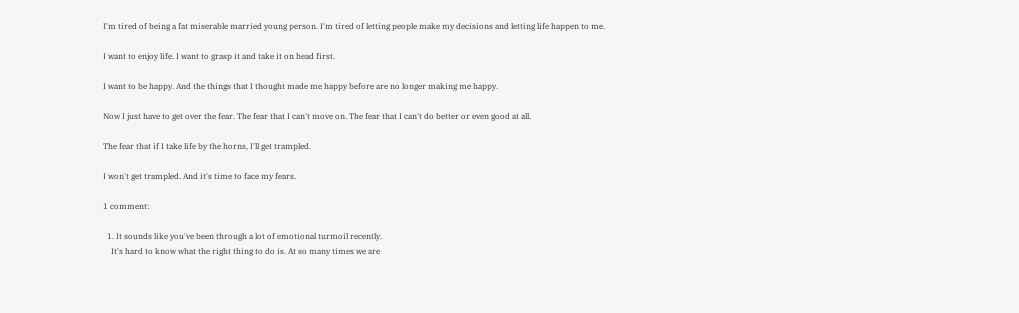I'm tired of being a fat miserable married young person. I'm tired of letting people make my decisions and letting life happen to me.

I want to enjoy life. I want to grasp it and take it on head first.

I want to be happy. And the things that I thought made me happy before are no longer making me happy.

Now I just have to get over the fear. The fear that I can't move on. The fear that I can't do better or even good at all.

The fear that if I take life by the horns, I'll get trampled.

I won't get trampled. And it's time to face my fears.

1 comment:

  1. It sounds like you've been through a lot of emotional turmoil recently.
    It's hard to know what the right thing to do is. At so many times we are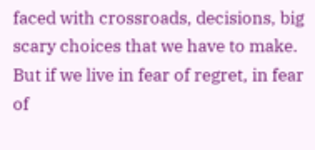faced with crossroads, decisions, big scary choices that we have to make. But if we live in fear of regret, in fear of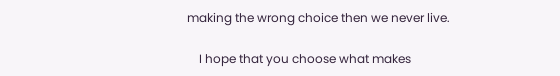making the wrong choice then we never live.

    I hope that you choose what makes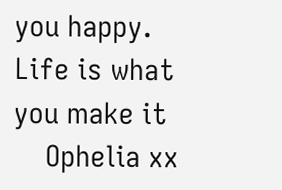you happy. Life is what you make it
    Ophelia xx